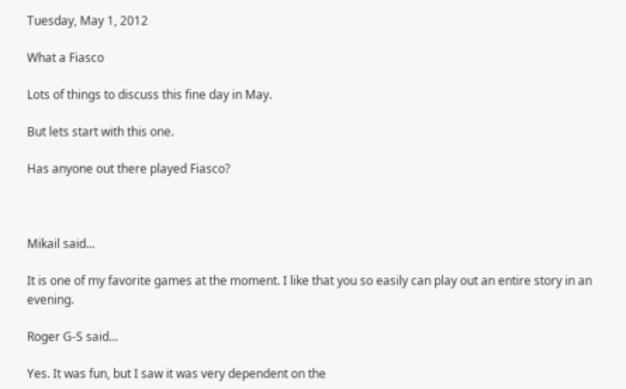Tuesday, May 1, 2012

What a Fiasco

Lots of things to discuss this fine day in May.

But lets start with this one.

Has anyone out there played Fiasco?



Mikail said...

It is one of my favorite games at the moment. I like that you so easily can play out an entire story in an evening.

Roger G-S said...

Yes. It was fun, but I saw it was very dependent on the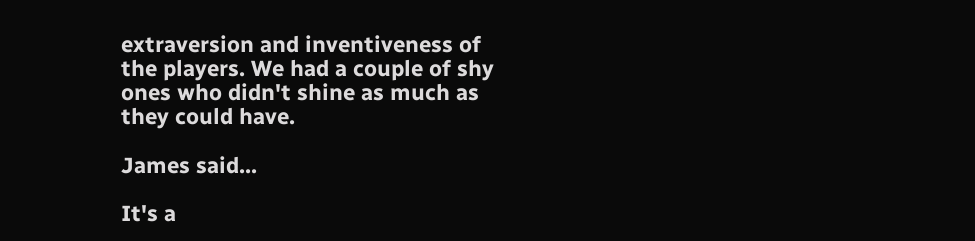extraversion and inventiveness of the players. We had a couple of shy ones who didn't shine as much as they could have.

James said...

It's a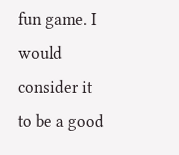fun game. I would consider it to be a good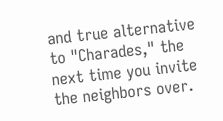and true alternative to "Charades," the next time you invite the neighbors over.